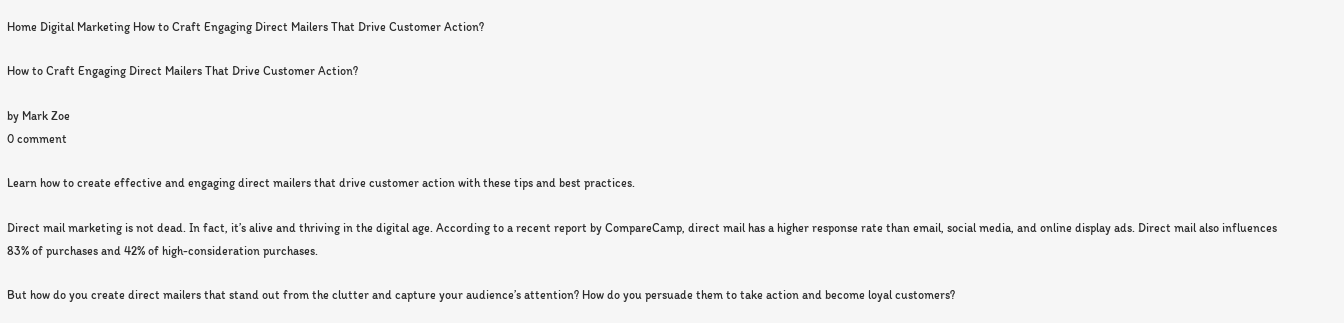Home Digital Marketing How to Craft Engaging Direct Mailers That Drive Customer Action?

How to Craft Engaging Direct Mailers That Drive Customer Action?

by Mark Zoe
0 comment

Learn how to create effective and engaging direct mailers that drive customer action with these tips and best practices.

Direct mail marketing is not dead. In fact, it’s alive and thriving in the digital age. According to a recent report by CompareCamp, direct mail has a higher response rate than email, social media, and online display ads. Direct mail also influences 83% of purchases and 42% of high-consideration purchases.

But how do you create direct mailers that stand out from the clutter and capture your audience’s attention? How do you persuade them to take action and become loyal customers?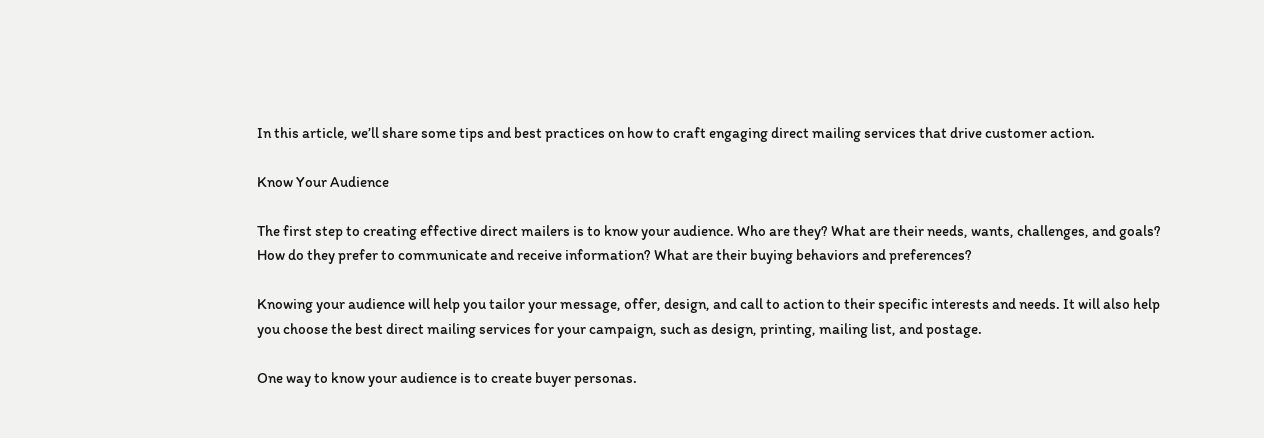In this article, we’ll share some tips and best practices on how to craft engaging direct mailing services that drive customer action.

Know Your Audience

The first step to creating effective direct mailers is to know your audience. Who are they? What are their needs, wants, challenges, and goals? How do they prefer to communicate and receive information? What are their buying behaviors and preferences?

Knowing your audience will help you tailor your message, offer, design, and call to action to their specific interests and needs. It will also help you choose the best direct mailing services for your campaign, such as design, printing, mailing list, and postage.

One way to know your audience is to create buyer personas.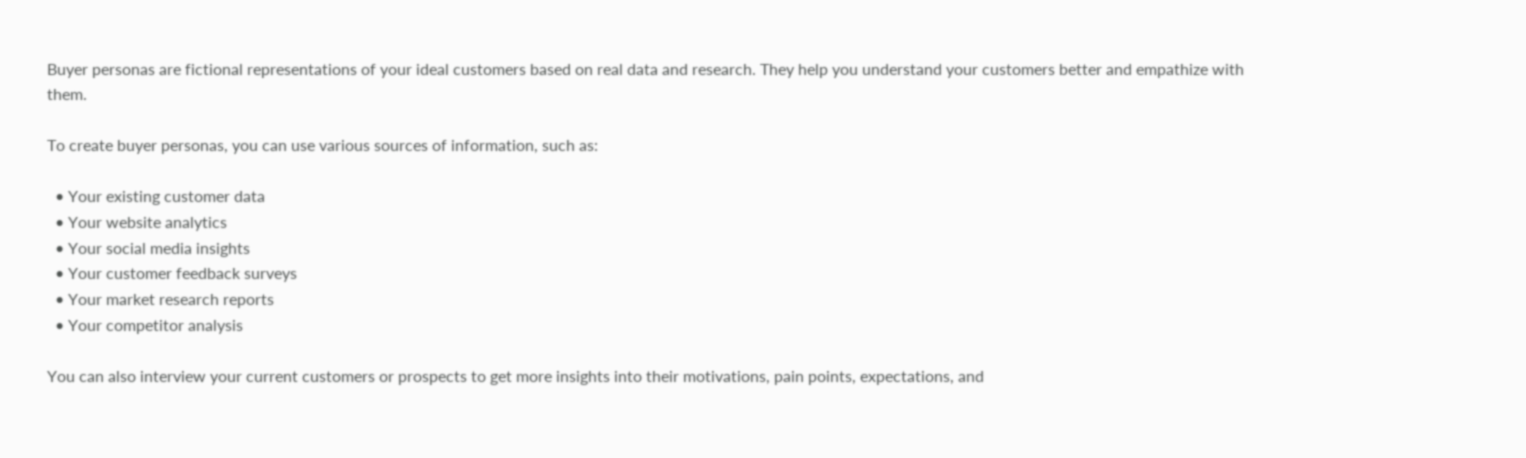Buyer personas are fictional representations of your ideal customers based on real data and research. They help you understand your customers better and empathize with them.

To create buyer personas, you can use various sources of information, such as:

  • Your existing customer data
  • Your website analytics
  • Your social media insights
  • Your customer feedback surveys
  • Your market research reports
  • Your competitor analysis

You can also interview your current customers or prospects to get more insights into their motivations, pain points, expectations, and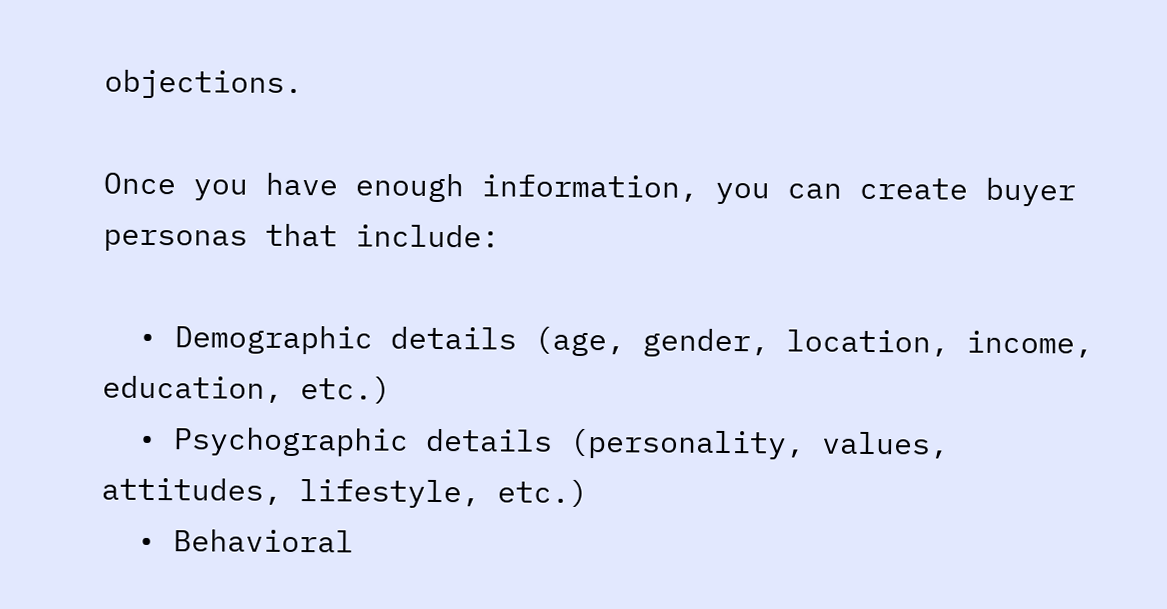objections.

Once you have enough information, you can create buyer personas that include:

  • Demographic details (age, gender, location, income, education, etc.)
  • Psychographic details (personality, values, attitudes, lifestyle, etc.)
  • Behavioral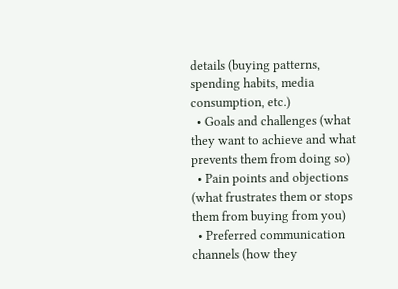details (buying patterns, spending habits, media consumption, etc.)
  • Goals and challenges (what they want to achieve and what prevents them from doing so)
  • Pain points and objections (what frustrates them or stops them from buying from you)
  • Preferred communication channels (how they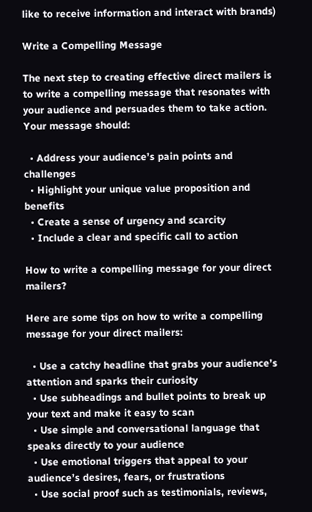like to receive information and interact with brands)

Write a Compelling Message

The next step to creating effective direct mailers is to write a compelling message that resonates with your audience and persuades them to take action. Your message should:

  • Address your audience’s pain points and challenges
  • Highlight your unique value proposition and benefits
  • Create a sense of urgency and scarcity
  • Include a clear and specific call to action

How to write a compelling message for your direct mailers?

Here are some tips on how to write a compelling message for your direct mailers:

  • Use a catchy headline that grabs your audience’s attention and sparks their curiosity
  • Use subheadings and bullet points to break up your text and make it easy to scan
  • Use simple and conversational language that speaks directly to your audience
  • Use emotional triggers that appeal to your audience’s desires, fears, or frustrations
  • Use social proof such as testimonials, reviews,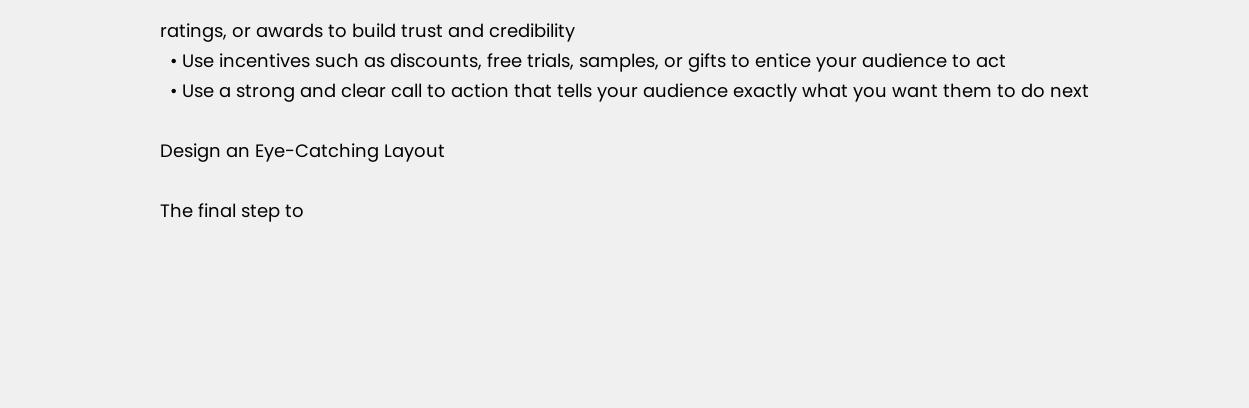ratings, or awards to build trust and credibility
  • Use incentives such as discounts, free trials, samples, or gifts to entice your audience to act
  • Use a strong and clear call to action that tells your audience exactly what you want them to do next

Design an Eye-Catching Layout

The final step to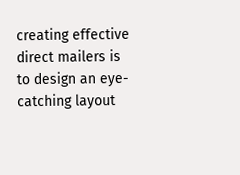creating effective direct mailers is to design an eye-catching layout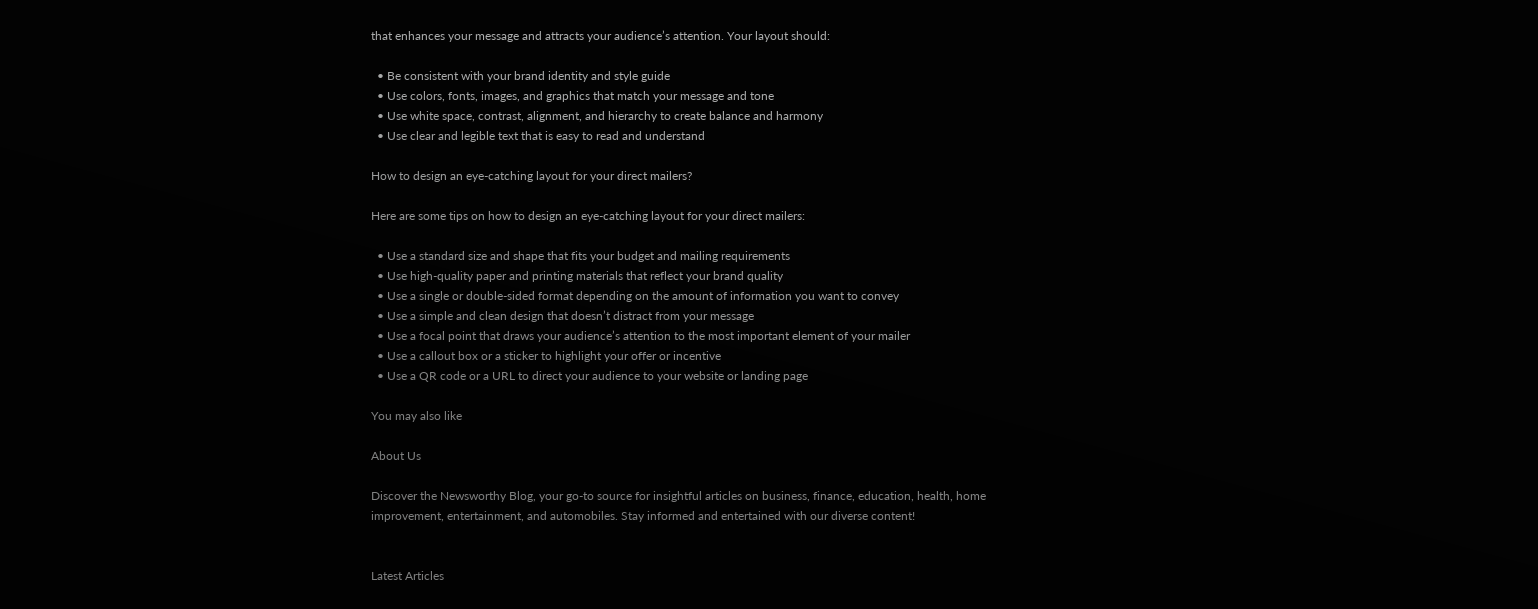that enhances your message and attracts your audience’s attention. Your layout should:

  • Be consistent with your brand identity and style guide
  • Use colors, fonts, images, and graphics that match your message and tone
  • Use white space, contrast, alignment, and hierarchy to create balance and harmony
  • Use clear and legible text that is easy to read and understand

How to design an eye-catching layout for your direct mailers?

Here are some tips on how to design an eye-catching layout for your direct mailers:

  • Use a standard size and shape that fits your budget and mailing requirements
  • Use high-quality paper and printing materials that reflect your brand quality
  • Use a single or double-sided format depending on the amount of information you want to convey
  • Use a simple and clean design that doesn’t distract from your message
  • Use a focal point that draws your audience’s attention to the most important element of your mailer
  • Use a callout box or a sticker to highlight your offer or incentive
  • Use a QR code or a URL to direct your audience to your website or landing page

You may also like

About Us

Discover the Newsworthy Blog, your go-to source for insightful articles on business, finance, education, health, home improvement, entertainment, and automobiles. Stay informed and entertained with our diverse content!


Latest Articles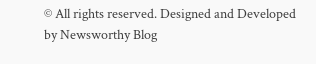© All rights reserved. Designed and Developed by Newsworthy Blog